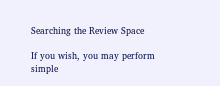Searching the Review Space

If you wish, you may perform simple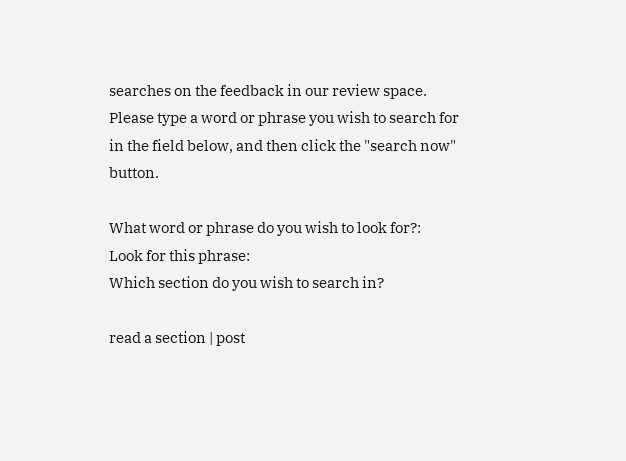searches on the feedback in our review space. Please type a word or phrase you wish to search for in the field below, and then click the "search now" button.

What word or phrase do you wish to look for?:
Look for this phrase:
Which section do you wish to search in?

read a section | post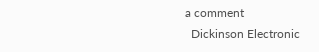a comment
  Dickinson Electronic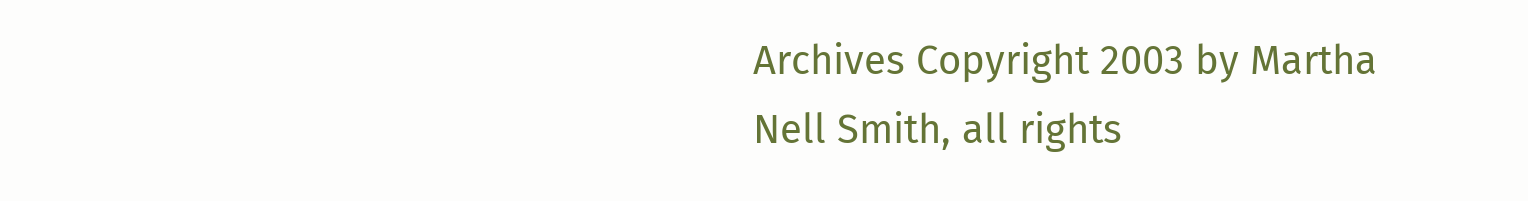Archives Copyright 2003 by Martha Nell Smith, all rights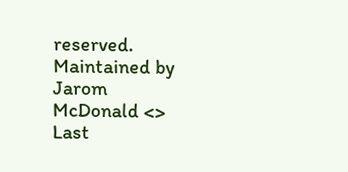reserved.
Maintained by Jarom McDonald <>
Last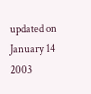updated on January 14 2003